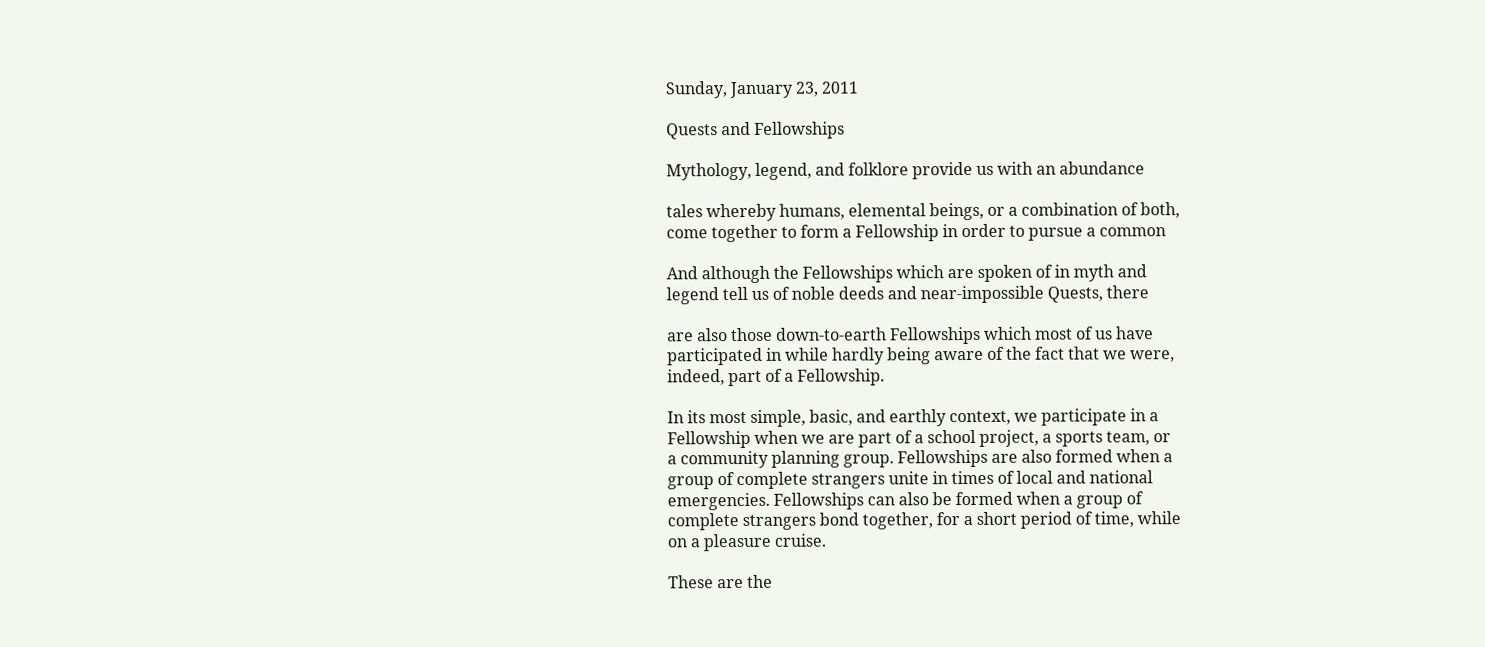Sunday, January 23, 2011

Quests and Fellowships

Mythology, legend, and folklore provide us with an abundance

tales whereby humans, elemental beings, or a combination of both,
come together to form a Fellowship in order to pursue a common

And although the Fellowships which are spoken of in myth and
legend tell us of noble deeds and near-impossible Quests, there

are also those down-to-earth Fellowships which most of us have
participated in while hardly being aware of the fact that we were,
indeed, part of a Fellowship.

In its most simple, basic, and earthly context, we participate in a
Fellowship when we are part of a school project, a sports team, or
a community planning group. Fellowships are also formed when a
group of complete strangers unite in times of local and national
emergencies. Fellowships can also be formed when a group of
complete strangers bond together, for a short period of time, while
on a pleasure cruise.

These are the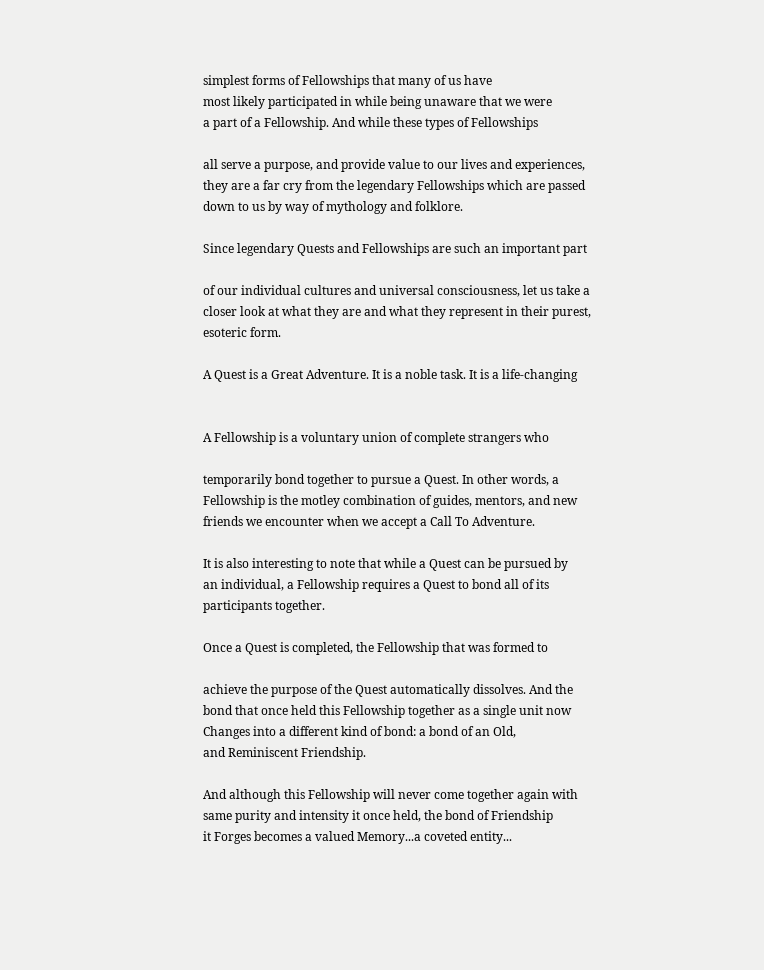simplest forms of Fellowships that many of us have
most likely participated in while being unaware that we were
a part of a Fellowship. And while these types of Fellowships

all serve a purpose, and provide value to our lives and experiences,
they are a far cry from the legendary Fellowships which are passed
down to us by way of mythology and folklore.

Since legendary Quests and Fellowships are such an important part

of our individual cultures and universal consciousness, let us take a
closer look at what they are and what they represent in their purest,
esoteric form.

A Quest is a Great Adventure. It is a noble task. It is a life-changing


A Fellowship is a voluntary union of complete strangers who

temporarily bond together to pursue a Quest. In other words, a
Fellowship is the motley combination of guides, mentors, and new
friends we encounter when we accept a Call To Adventure.

It is also interesting to note that while a Quest can be pursued by
an individual, a Fellowship requires a Quest to bond all of its
participants together.

Once a Quest is completed, the Fellowship that was formed to

achieve the purpose of the Quest automatically dissolves. And the
bond that once held this Fellowship together as a single unit now
Changes into a different kind of bond: a bond of an Old,
and Reminiscent Friendship.

And although this Fellowship will never come together again with
same purity and intensity it once held, the bond of Friendship
it Forges becomes a valued Memory...a coveted entity...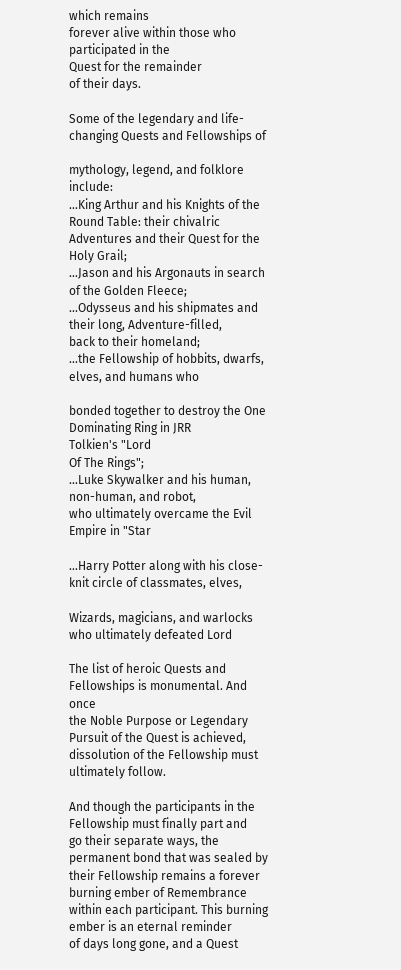which remains
forever alive within those who participated in the
Quest for the remainder
of their days.

Some of the legendary and life-changing Quests and Fellowships of

mythology, legend, and folklore include:
...King Arthur and his Knights of the Round Table: their chivalric
Adventures and their Quest for the Holy Grail;
...Jason and his Argonauts in search of the Golden Fleece;
...Odysseus and his shipmates and their long, Adventure-filled,
back to their homeland;
...the Fellowship of hobbits, dwarfs, elves, and humans who

bonded together to destroy the One Dominating Ring in JRR
Tolkien's "Lord
Of The Rings";
...Luke Skywalker and his human, non-human, and robot,
who ultimately overcame the Evil Empire in "Star

...Harry Potter along with his close-knit circle of classmates, elves,

Wizards, magicians, and warlocks who ultimately defeated Lord

The list of heroic Quests and Fellowships is monumental. And once
the Noble Purpose or Legendary Pursuit of the Quest is achieved,
dissolution of the Fellowship must ultimately follow.

And though the participants in the Fellowship must finally part and
go their separate ways, the permanent bond that was sealed by
their Fellowship remains a forever burning ember of Remembrance
within each participant. This burning ember is an eternal reminder
of days long gone, and a Quest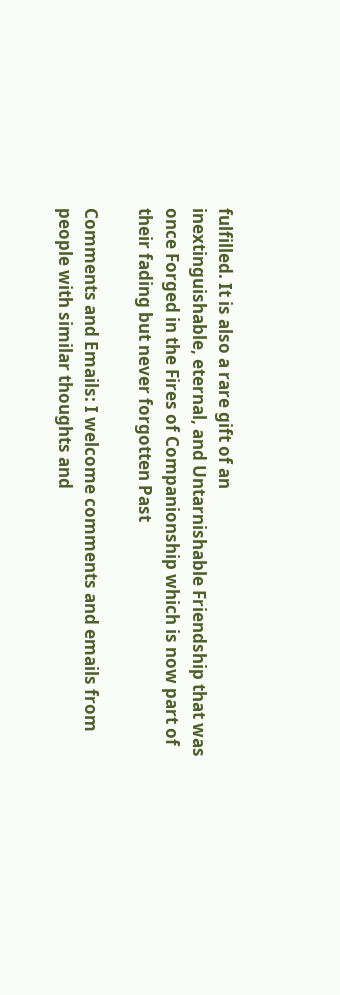fulfilled. It is also a rare gift of an
inextinguishable, eternal, and Untarnishable Friendship that was
once Forged in the Fires of Companionship which is now part of
their fading but never forgotten Past

Comments and Emails: I welcome comments and emails from
people with similar thoughts and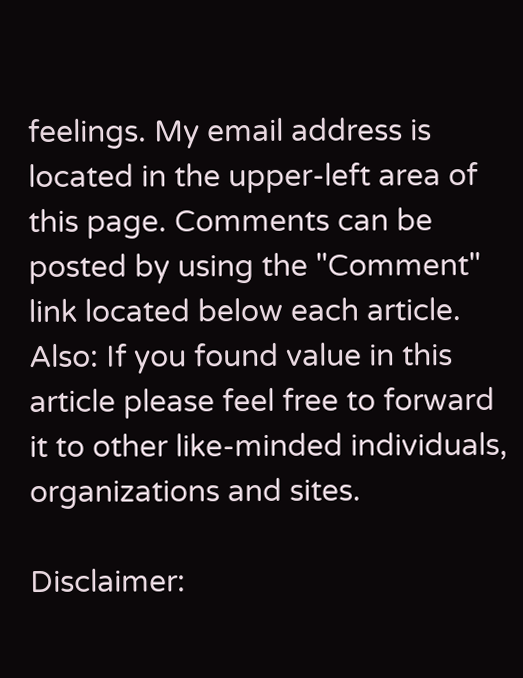feelings. My email address is
located in the upper-left area of this page. Comments can be
posted by using the "Comment" link located below each article.
Also: If you found value in this article please feel free to forward
it to other like-minded individuals, organizations and sites.

Disclaimer: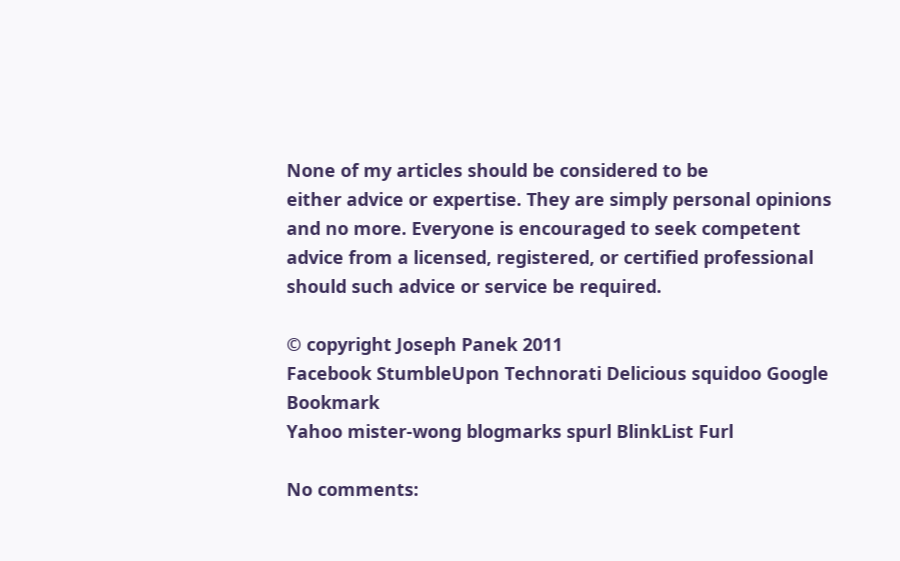None of my articles should be considered to be
either advice or expertise. They are simply personal opinions
and no more. Everyone is encouraged to seek competent
advice from a licensed, registered, or certified professional
should such advice or service be required.

© copyright Joseph Panek 2011
Facebook StumbleUpon Technorati Delicious squidoo Google Bookmark
Yahoo mister-wong blogmarks spurl BlinkList Furl

No comments: